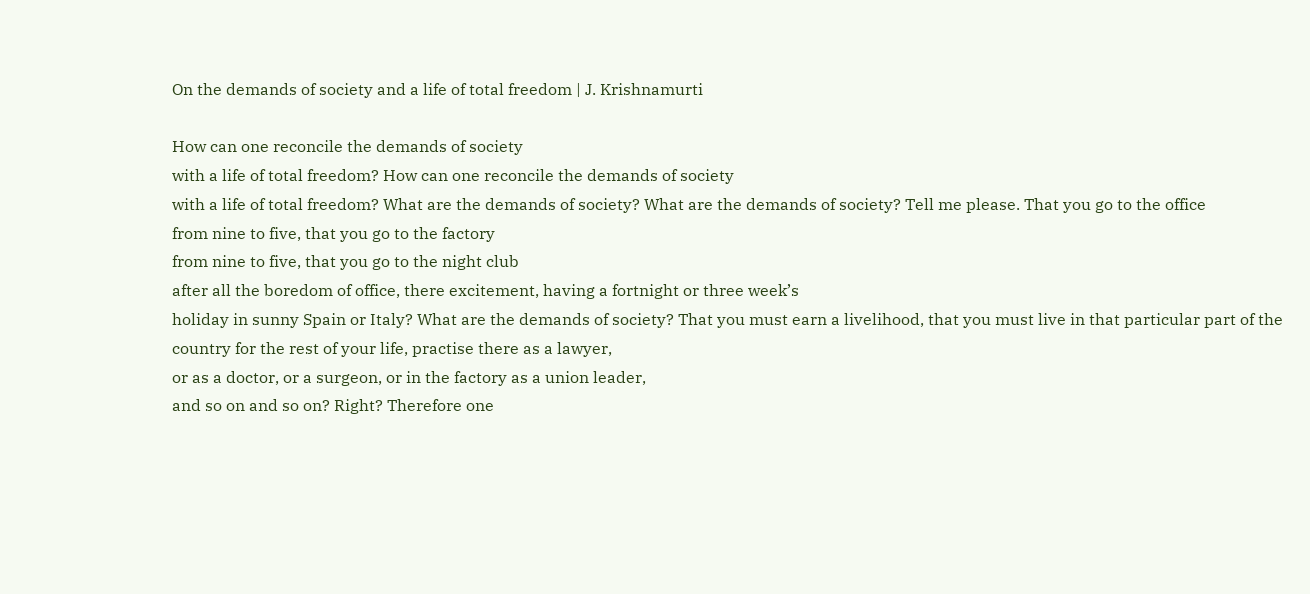On the demands of society and a life of total freedom | J. Krishnamurti

How can one reconcile the demands of society
with a life of total freedom? How can one reconcile the demands of society
with a life of total freedom? What are the demands of society? What are the demands of society? Tell me please. That you go to the office
from nine to five, that you go to the factory
from nine to five, that you go to the night club
after all the boredom of office, there excitement, having a fortnight or three week’s
holiday in sunny Spain or Italy? What are the demands of society? That you must earn a livelihood, that you must live in that particular part of the
country for the rest of your life, practise there as a lawyer,
or as a doctor, or a surgeon, or in the factory as a union leader,
and so on and so on? Right? Therefore one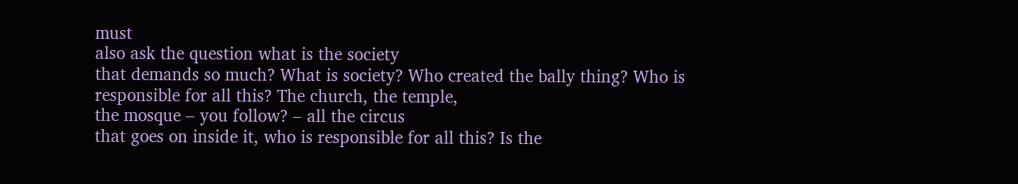must
also ask the question what is the society
that demands so much? What is society? Who created the bally thing? Who is responsible for all this? The church, the temple,
the mosque – you follow? – all the circus
that goes on inside it, who is responsible for all this? Is the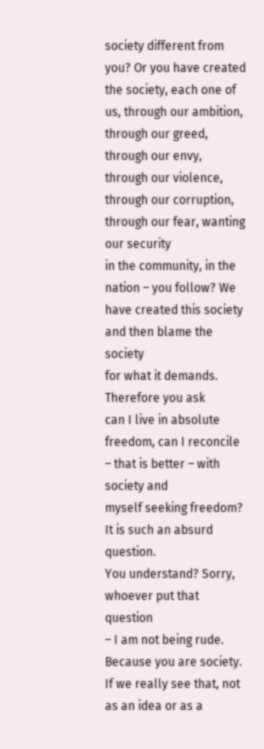society different from you? Or you have created the society, each one of us, through our ambition,
through our greed, through our envy,
through our violence, through our corruption,
through our fear, wanting our security
in the community, in the nation – you follow? We have created this society and then blame the society
for what it demands. Therefore you ask
can I live in absolute freedom, can I reconcile
– that is better – with society and
myself seeking freedom? It is such an absurd question.
You understand? Sorry, whoever put that question
– I am not being rude. Because you are society. If we really see that, not as an idea or as a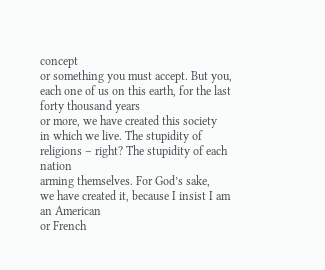concept
or something you must accept. But you,
each one of us on this earth, for the last forty thousand years
or more, we have created this society
in which we live. The stupidity of religions – right? The stupidity of each nation
arming themselves. For God’s sake,
we have created it, because I insist I am an American
or French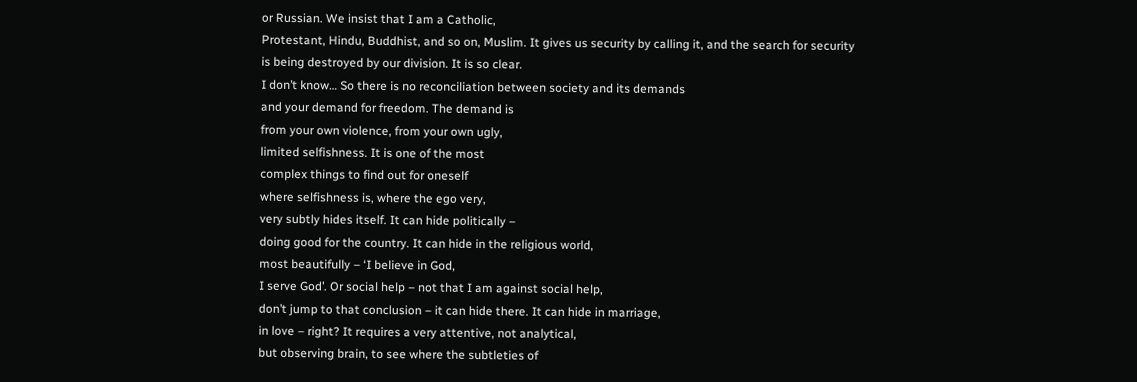or Russian. We insist that I am a Catholic,
Protestant, Hindu, Buddhist, and so on, Muslim. It gives us security by calling it, and the search for security
is being destroyed by our division. It is so clear.
I don’t know… So there is no reconciliation between society and its demands
and your demand for freedom. The demand is
from your own violence, from your own ugly,
limited selfishness. It is one of the most
complex things to find out for oneself
where selfishness is, where the ego very,
very subtly hides itself. It can hide politically –
doing good for the country. It can hide in the religious world,
most beautifully – ‘I believe in God,
I serve God’. Or social help – not that I am against social help,
don’t jump to that conclusion – it can hide there. It can hide in marriage,
in love – right? It requires a very attentive, not analytical,
but observing brain, to see where the subtleties of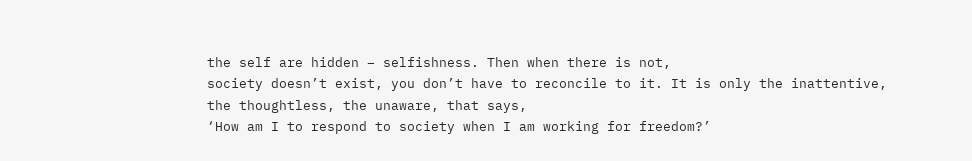the self are hidden – selfishness. Then when there is not,
society doesn’t exist, you don’t have to reconcile to it. It is only the inattentive,
the thoughtless, the unaware, that says,
‘How am I to respond to society when I am working for freedom?’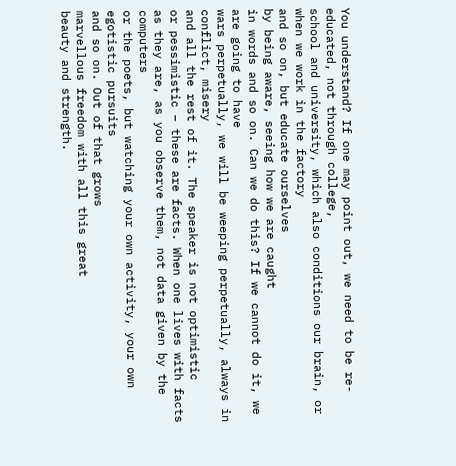You understand? If one may point out, we need to be re-educated, not through college,
school and university, which also conditions our brain, or when we work in the factory
and so on, but educate ourselves
by being aware, seeing how we are caught
in words and so on. Can we do this? If we cannot do it, we are going to have
wars perpetually, we will be weeping perpetually, always in conflict, misery
and all the rest of it. The speaker is not optimistic
or pessimistic – these are facts. When one lives with facts
as they are, as you observe them, not data given by the computers
or the poets, but watching your own activity, your own egotistic pursuits
and so on. Out of that grows
marvellous freedom with all this great
beauty and strength.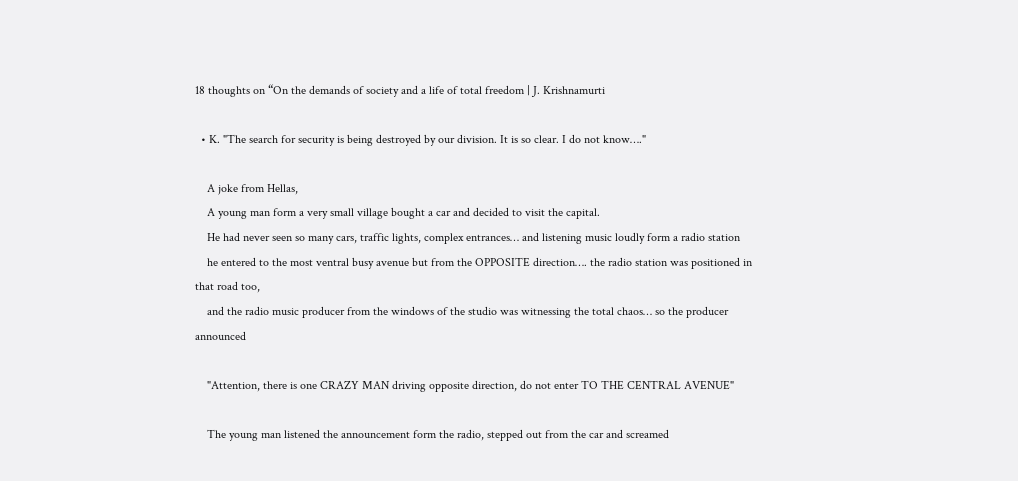18 thoughts on “On the demands of society and a life of total freedom | J. Krishnamurti

  • K. "The search for security is being destroyed by our division. It is so clear. I do not know…."

    A joke from Hellas,
    A young man form a very small village bought a car and decided to visit the capital.
    He had never seen so many cars, traffic lights, complex entrances… and listening music loudly form a radio station
    he entered to the most ventral busy avenue but from the OPPOSITE direction…. the radio station was positioned in that road too,
    and the radio music producer from the windows of the studio was witnessing the total chaos… so the producer announced

    "Attention, there is one CRAZY MAN driving opposite direction, do not enter TO THE CENTRAL AVENUE"

    The young man listened the announcement form the radio, stepped out from the car and screamed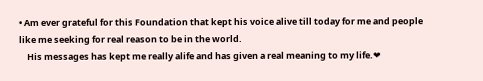• Am ever grateful for this Foundation that kept his voice alive till today for me and people like me seeking for real reason to be in the world.
    His messages has kept me really alife and has given a real meaning to my life.❤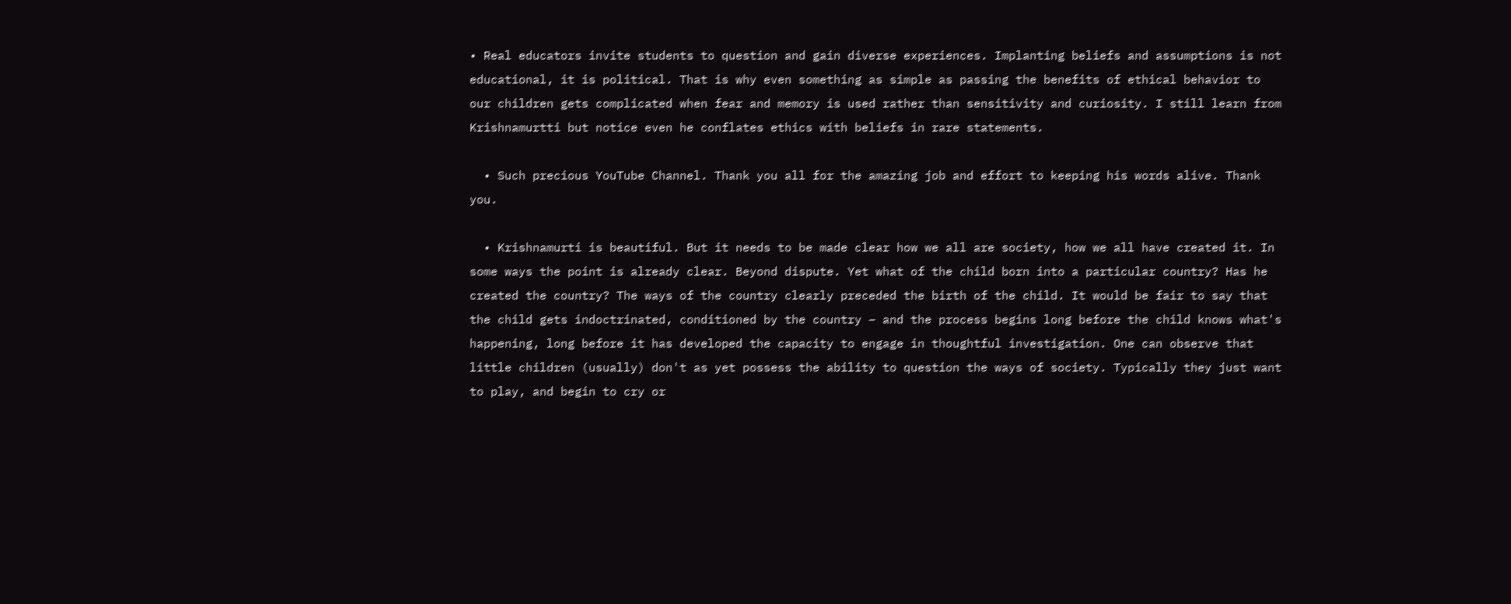• Real educators invite students to question and gain diverse experiences. Implanting beliefs and assumptions is not educational, it is political. That is why even something as simple as passing the benefits of ethical behavior to our children gets complicated when fear and memory is used rather than sensitivity and curiosity. I still learn from Krishnamurtti but notice even he conflates ethics with beliefs in rare statements.

  • Such precious YouTube Channel. Thank you all for the amazing job and effort to keeping his words alive. Thank you.

  • Krishnamurti is beautiful. But it needs to be made clear how we all are society, how we all have created it. In some ways the point is already clear. Beyond dispute. Yet what of the child born into a particular country? Has he created the country? The ways of the country clearly preceded the birth of the child. It would be fair to say that the child gets indoctrinated, conditioned by the country – and the process begins long before the child knows what's happening, long before it has developed the capacity to engage in thoughtful investigation. One can observe that little children (usually) don't as yet possess the ability to question the ways of society. Typically they just want to play, and begin to cry or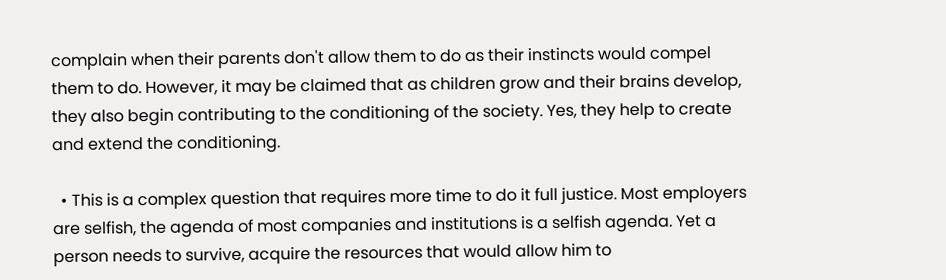complain when their parents don't allow them to do as their instincts would compel them to do. However, it may be claimed that as children grow and their brains develop, they also begin contributing to the conditioning of the society. Yes, they help to create and extend the conditioning.

  • This is a complex question that requires more time to do it full justice. Most employers are selfish, the agenda of most companies and institutions is a selfish agenda. Yet a person needs to survive, acquire the resources that would allow him to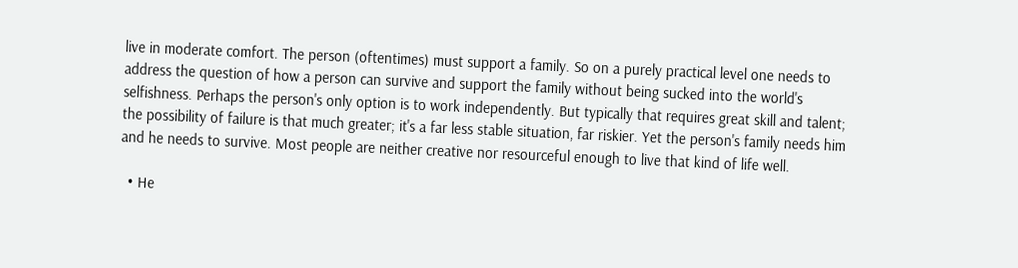live in moderate comfort. The person (oftentimes) must support a family. So on a purely practical level one needs to address the question of how a person can survive and support the family without being sucked into the world's selfishness. Perhaps the person's only option is to work independently. But typically that requires great skill and talent; the possibility of failure is that much greater; it's a far less stable situation, far riskier. Yet the person's family needs him and he needs to survive. Most people are neither creative nor resourceful enough to live that kind of life well.

  • He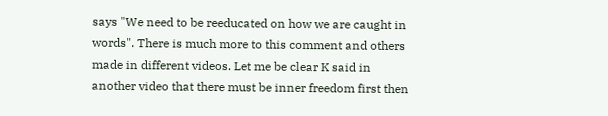says "We need to be reeducated on how we are caught in words". There is much more to this comment and others made in different videos. Let me be clear K said in another video that there must be inner freedom first then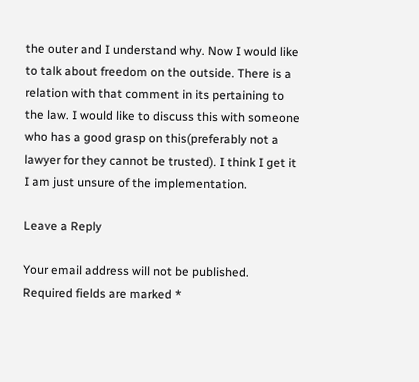the outer and I understand why. Now I would like to talk about freedom on the outside. There is a relation with that comment in its pertaining to the law. I would like to discuss this with someone who has a good grasp on this(preferably not a lawyer for they cannot be trusted). I think I get it I am just unsure of the implementation.

Leave a Reply

Your email address will not be published. Required fields are marked *